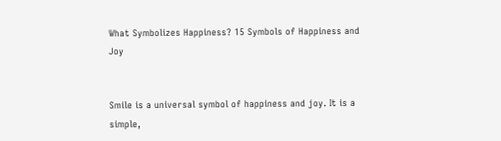What Symbolizes Happiness? 15 Symbols of Happiness and Joy


Smile is a universal symbol of happiness and joy. It is a simple,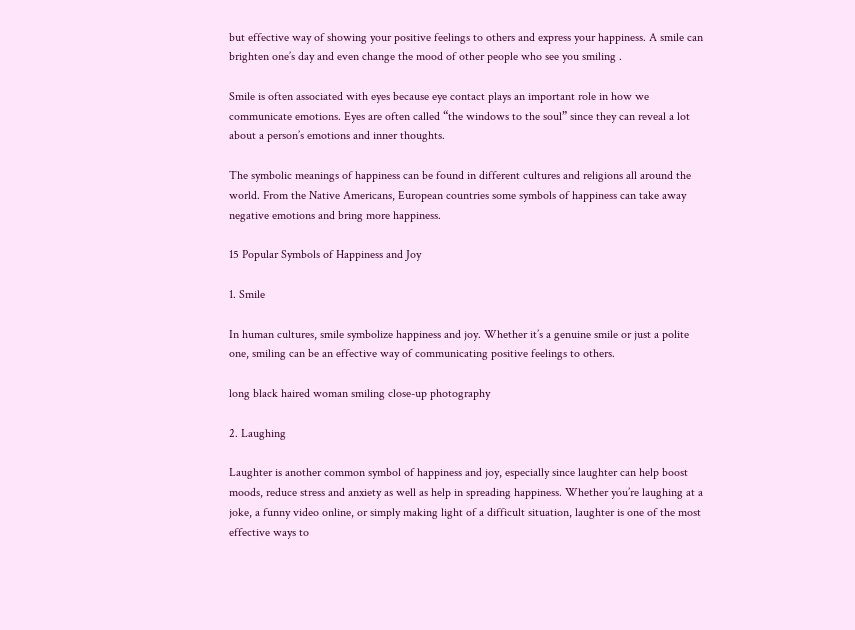but effective way of showing your positive feelings to others and express your happiness. A smile can brighten one’s day and even change the mood of other people who see you smiling .

Smile is often associated with eyes because eye contact plays an important role in how we communicate emotions. Eyes are often called “the windows to the soul” since they can reveal a lot about a person’s emotions and inner thoughts.

The symbolic meanings of happiness can be found in different cultures and religions all around the world. From the Native Americans, European countries some symbols of happiness can take away negative emotions and bring more happiness.

15 Popular Symbols of Happiness and Joy

1. Smile

In human cultures, smile symbolize happiness and joy. Whether it’s a genuine smile or just a polite one, smiling can be an effective way of communicating positive feelings to others.

long black haired woman smiling close-up photography

2. Laughing

Laughter is another common symbol of happiness and joy, especially since laughter can help boost moods, reduce stress and anxiety as well as help in spreading happiness. Whether you’re laughing at a joke, a funny video online, or simply making light of a difficult situation, laughter is one of the most effective ways to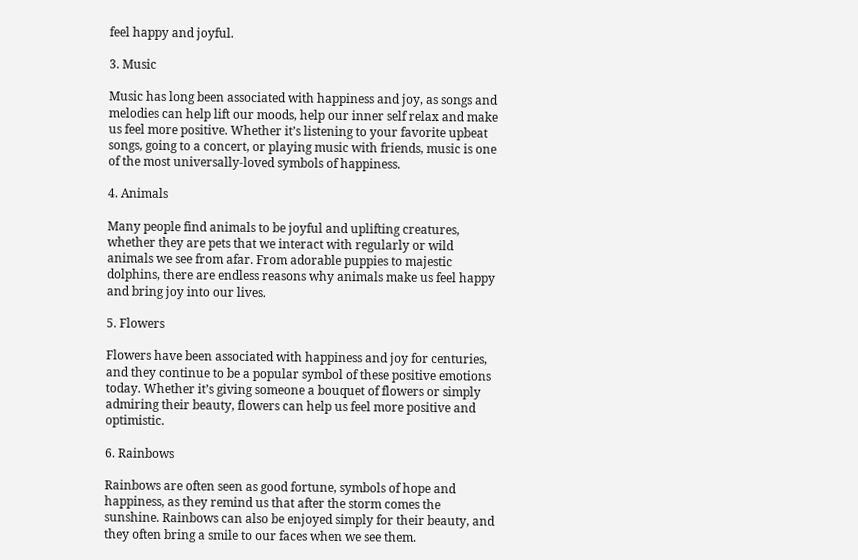feel happy and joyful.

3. Music

Music has long been associated with happiness and joy, as songs and melodies can help lift our moods, help our inner self relax and make us feel more positive. Whether it’s listening to your favorite upbeat songs, going to a concert, or playing music with friends, music is one of the most universally-loved symbols of happiness.

4. Animals

Many people find animals to be joyful and uplifting creatures, whether they are pets that we interact with regularly or wild animals we see from afar. From adorable puppies to majestic dolphins, there are endless reasons why animals make us feel happy and bring joy into our lives.

5. Flowers

Flowers have been associated with happiness and joy for centuries, and they continue to be a popular symbol of these positive emotions today. Whether it’s giving someone a bouquet of flowers or simply admiring their beauty, flowers can help us feel more positive and optimistic.

6. Rainbows

Rainbows are often seen as good fortune, symbols of hope and happiness, as they remind us that after the storm comes the sunshine. Rainbows can also be enjoyed simply for their beauty, and they often bring a smile to our faces when we see them.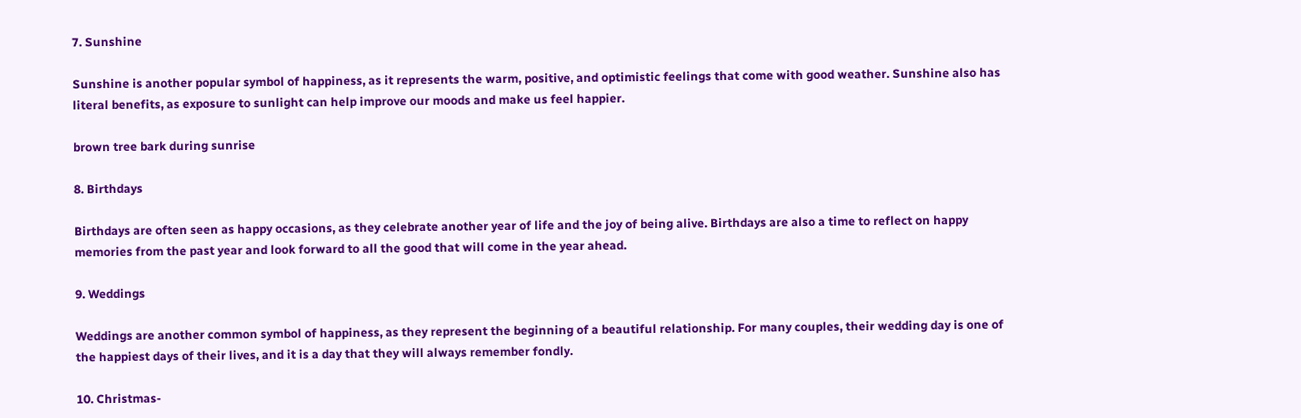7. Sunshine

Sunshine is another popular symbol of happiness, as it represents the warm, positive, and optimistic feelings that come with good weather. Sunshine also has literal benefits, as exposure to sunlight can help improve our moods and make us feel happier.

brown tree bark during sunrise

8. Birthdays

Birthdays are often seen as happy occasions, as they celebrate another year of life and the joy of being alive. Birthdays are also a time to reflect on happy memories from the past year and look forward to all the good that will come in the year ahead.

9. Weddings

Weddings are another common symbol of happiness, as they represent the beginning of a beautiful relationship. For many couples, their wedding day is one of the happiest days of their lives, and it is a day that they will always remember fondly.

10. Christmas-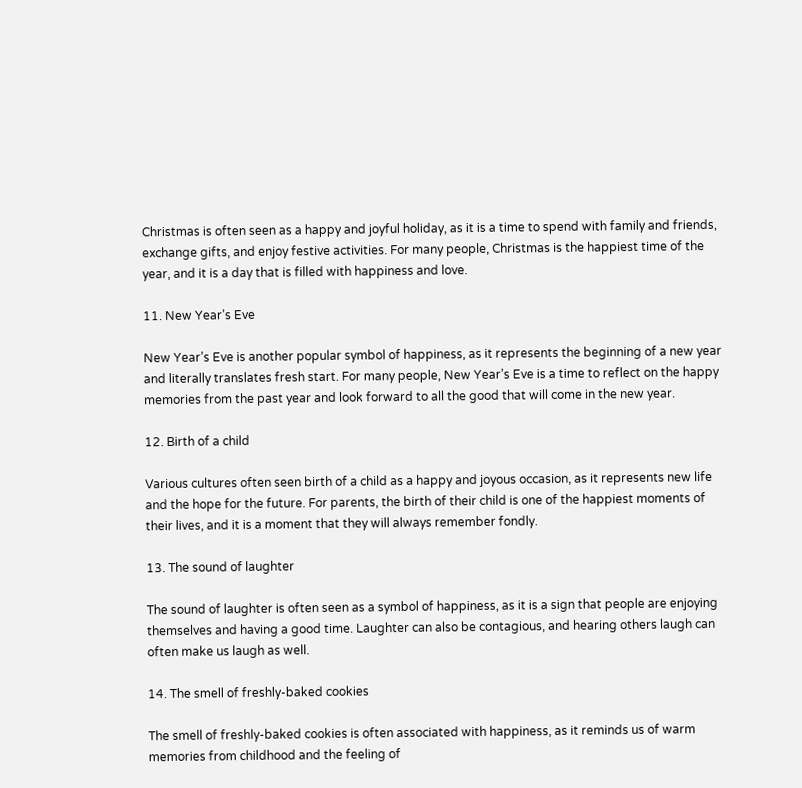Christmas is often seen as a happy and joyful holiday, as it is a time to spend with family and friends, exchange gifts, and enjoy festive activities. For many people, Christmas is the happiest time of the year, and it is a day that is filled with happiness and love.

11. New Year’s Eve

New Year’s Eve is another popular symbol of happiness, as it represents the beginning of a new year and literally translates fresh start. For many people, New Year’s Eve is a time to reflect on the happy memories from the past year and look forward to all the good that will come in the new year.

12. Birth of a child

Various cultures often seen birth of a child as a happy and joyous occasion, as it represents new life and the hope for the future. For parents, the birth of their child is one of the happiest moments of their lives, and it is a moment that they will always remember fondly.

13. The sound of laughter

The sound of laughter is often seen as a symbol of happiness, as it is a sign that people are enjoying themselves and having a good time. Laughter can also be contagious, and hearing others laugh can often make us laugh as well.

14. The smell of freshly-baked cookies

The smell of freshly-baked cookies is often associated with happiness, as it reminds us of warm memories from childhood and the feeling of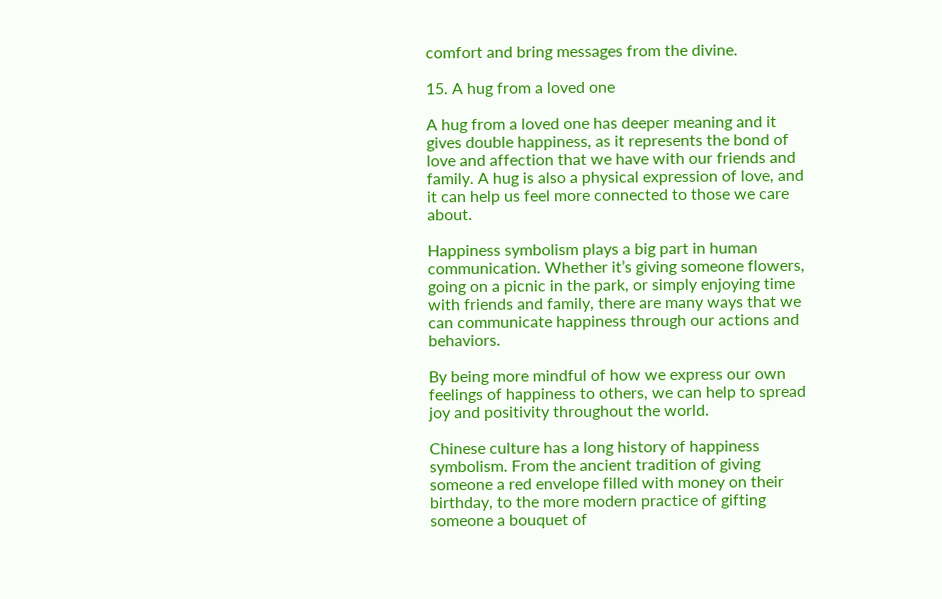comfort and bring messages from the divine.

15. A hug from a loved one

A hug from a loved one has deeper meaning and it gives double happiness, as it represents the bond of love and affection that we have with our friends and family. A hug is also a physical expression of love, and it can help us feel more connected to those we care about.

Happiness symbolism plays a big part in human communication. Whether it’s giving someone flowers, going on a picnic in the park, or simply enjoying time with friends and family, there are many ways that we can communicate happiness through our actions and behaviors.

By being more mindful of how we express our own feelings of happiness to others, we can help to spread joy and positivity throughout the world.

Chinese culture has a long history of happiness symbolism. From the ancient tradition of giving someone a red envelope filled with money on their birthday, to the more modern practice of gifting someone a bouquet of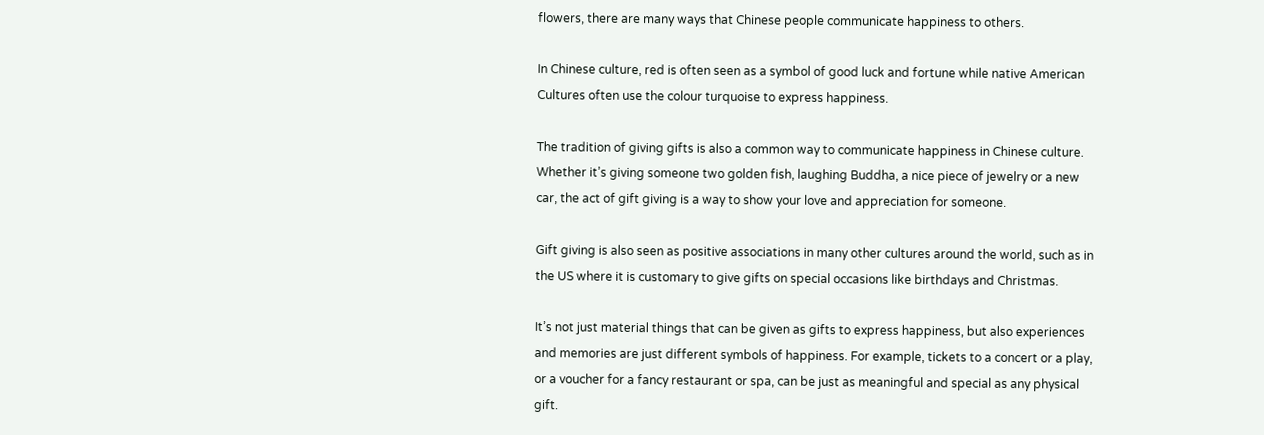flowers, there are many ways that Chinese people communicate happiness to others.

In Chinese culture, red is often seen as a symbol of good luck and fortune while native American Cultures often use the colour turquoise to express happiness.

The tradition of giving gifts is also a common way to communicate happiness in Chinese culture. Whether it’s giving someone two golden fish, laughing Buddha, a nice piece of jewelry or a new car, the act of gift giving is a way to show your love and appreciation for someone.

Gift giving is also seen as positive associations in many other cultures around the world, such as in the US where it is customary to give gifts on special occasions like birthdays and Christmas.

It’s not just material things that can be given as gifts to express happiness, but also experiences and memories are just different symbols of happiness. For example, tickets to a concert or a play, or a voucher for a fancy restaurant or spa, can be just as meaningful and special as any physical gift.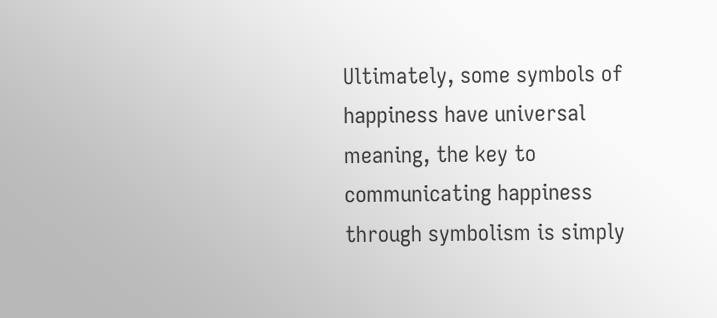Ultimately, some symbols of happiness have universal meaning, the key to communicating happiness through symbolism is simply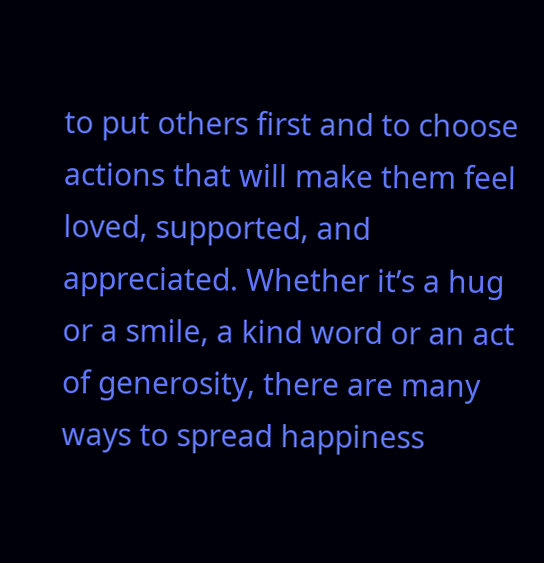to put others first and to choose actions that will make them feel loved, supported, and appreciated. Whether it’s a hug or a smile, a kind word or an act of generosity, there are many ways to spread happiness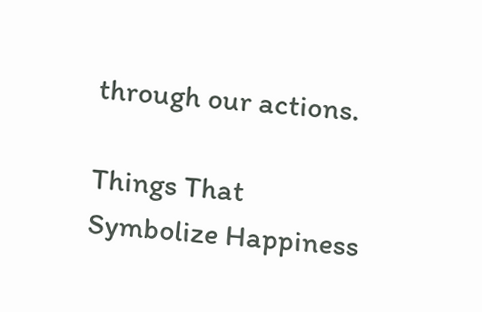through our actions.

Things That Symbolize Happiness